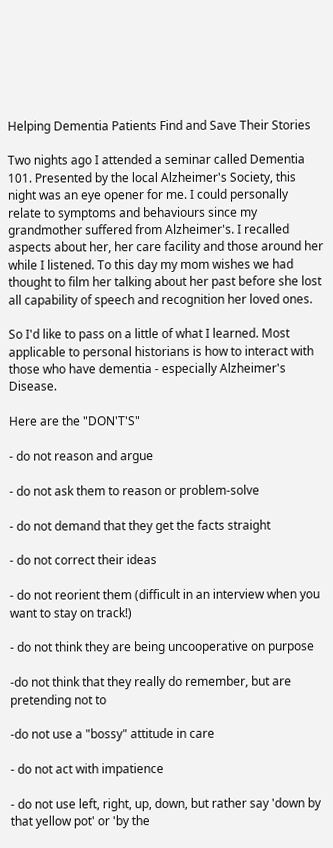Helping Dementia Patients Find and Save Their Stories

Two nights ago I attended a seminar called Dementia 101. Presented by the local Alzheimer's Society, this night was an eye opener for me. I could personally relate to symptoms and behaviours since my grandmother suffered from Alzheimer's. I recalled aspects about her, her care facility and those around her while I listened. To this day my mom wishes we had thought to film her talking about her past before she lost all capability of speech and recognition her loved ones.

So I'd like to pass on a little of what I learned. Most applicable to personal historians is how to interact with those who have dementia - especially Alzheimer's Disease.

Here are the "DON'T'S"

- do not reason and argue

- do not ask them to reason or problem-solve

- do not demand that they get the facts straight

- do not correct their ideas

- do not reorient them (difficult in an interview when you want to stay on track!)

- do not think they are being uncooperative on purpose

-do not think that they really do remember, but are pretending not to

-do not use a "bossy" attitude in care

- do not act with impatience

- do not use left, right, up, down, but rather say 'down by that yellow pot' or 'by the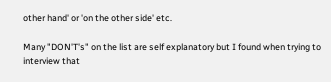other hand' or 'on the other side' etc.

Many "DON'T's" on the list are self explanatory but I found when trying to interview that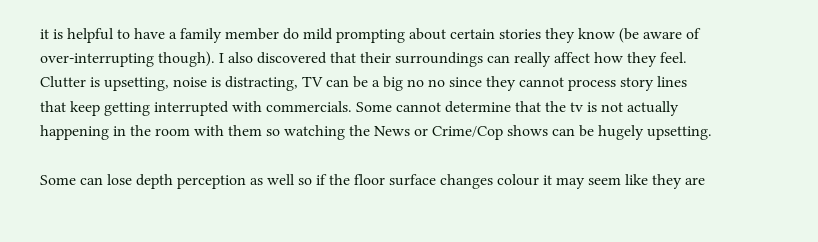it is helpful to have a family member do mild prompting about certain stories they know (be aware of over-interrupting though). I also discovered that their surroundings can really affect how they feel. Clutter is upsetting, noise is distracting, TV can be a big no no since they cannot process story lines that keep getting interrupted with commercials. Some cannot determine that the tv is not actually happening in the room with them so watching the News or Crime/Cop shows can be hugely upsetting.

Some can lose depth perception as well so if the floor surface changes colour it may seem like they are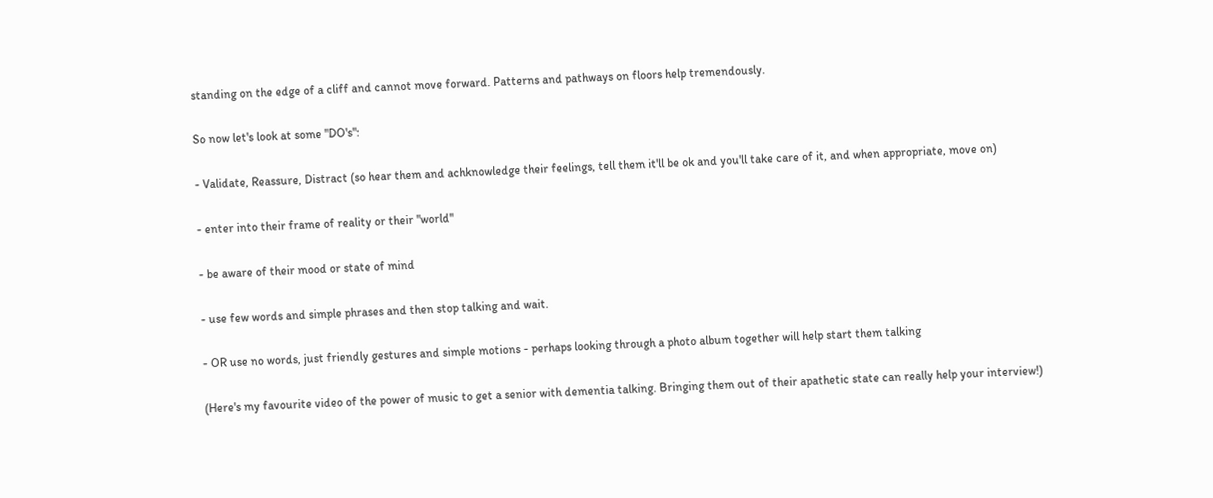standing on the edge of a cliff and cannot move forward. Patterns and pathways on floors help tremendously.

So now let's look at some "DO's":

- Validate, Reassure, Distract (so hear them and achknowledge their feelings, tell them it'll be ok and you'll take care of it, and when appropriate, move on)

- enter into their frame of reality or their "world"

- be aware of their mood or state of mind

- use few words and simple phrases and then stop talking and wait.

- OR use no words, just friendly gestures and simple motions - perhaps looking through a photo album together will help start them talking

(Here's my favourite video of the power of music to get a senior with dementia talking. Bringing them out of their apathetic state can really help your interview!)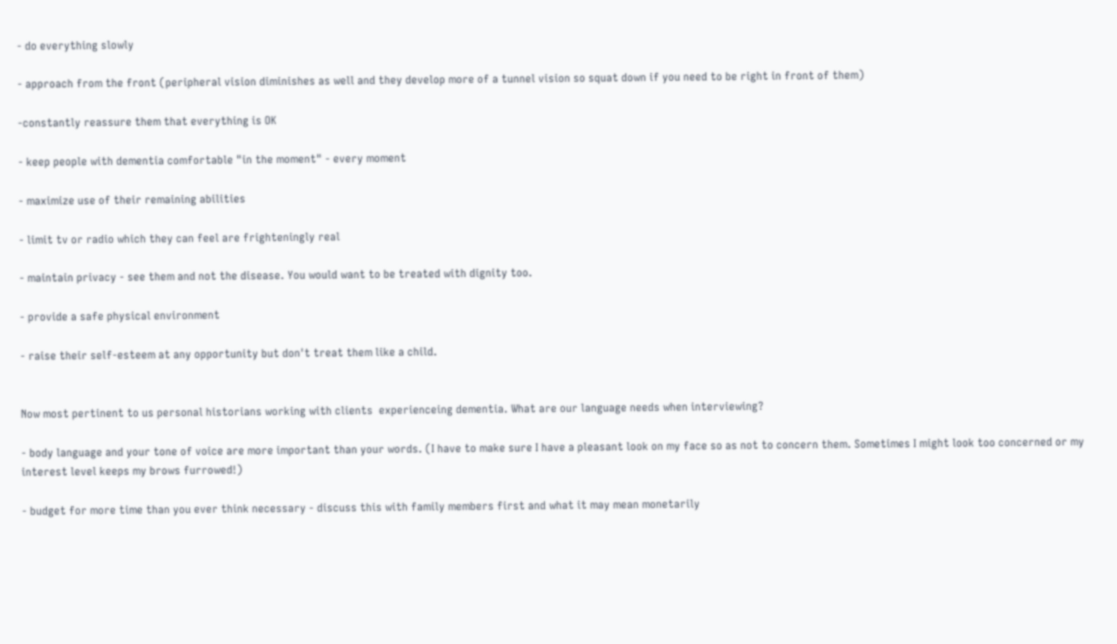- do everything slowly

- approach from the front (peripheral vision diminishes as well and they develop more of a tunnel vision so squat down if you need to be right in front of them)

-constantly reassure them that everything is OK

- keep people with dementia comfortable "in the moment" - every moment

- maximize use of their remaining abilities

- limit tv or radio which they can feel are frighteningly real

- maintain privacy - see them and not the disease. You would want to be treated with dignity too.

- provide a safe physical environment

- raise their self-esteem at any opportunity but don't treat them like a child.


Now most pertinent to us personal historians working with clients  experienceing dementia. What are our language needs when interviewing?

- body language and your tone of voice are more important than your words. (I have to make sure I have a pleasant look on my face so as not to concern them. Sometimes I might look too concerned or my interest level keeps my brows furrowed!)

- budget for more time than you ever think necessary - discuss this with family members first and what it may mean monetarily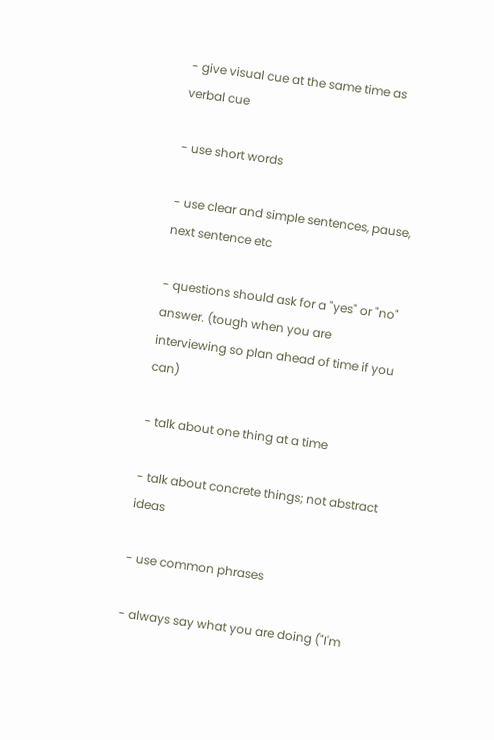- give visual cue at the same time as verbal cue

- use short words

- use clear and simple sentences, pause, next sentence etc

- questions should ask for a "yes" or "no" answer. (tough when you are interviewing so plan ahead of time if you can)

- talk about one thing at a time

- talk about concrete things; not abstract ideas

- use common phrases

- always say what you are doing ("I'm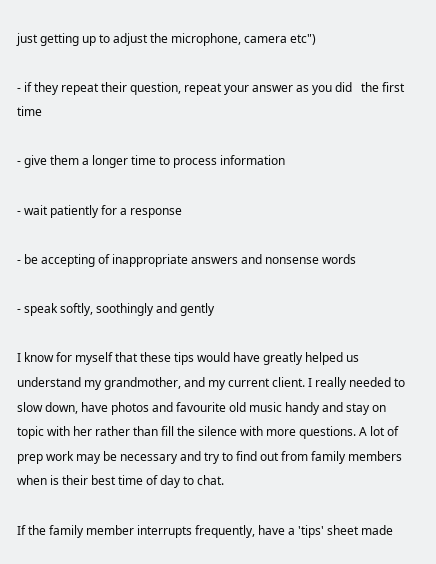just getting up to adjust the microphone, camera etc")

- if they repeat their question, repeat your answer as you did   the first time

- give them a longer time to process information

- wait patiently for a response

- be accepting of inappropriate answers and nonsense words

- speak softly, soothingly and gently

I know for myself that these tips would have greatly helped us understand my grandmother, and my current client. I really needed to slow down, have photos and favourite old music handy and stay on topic with her rather than fill the silence with more questions. A lot of prep work may be necessary and try to find out from family members when is their best time of day to chat.

If the family member interrupts frequently, have a 'tips' sheet made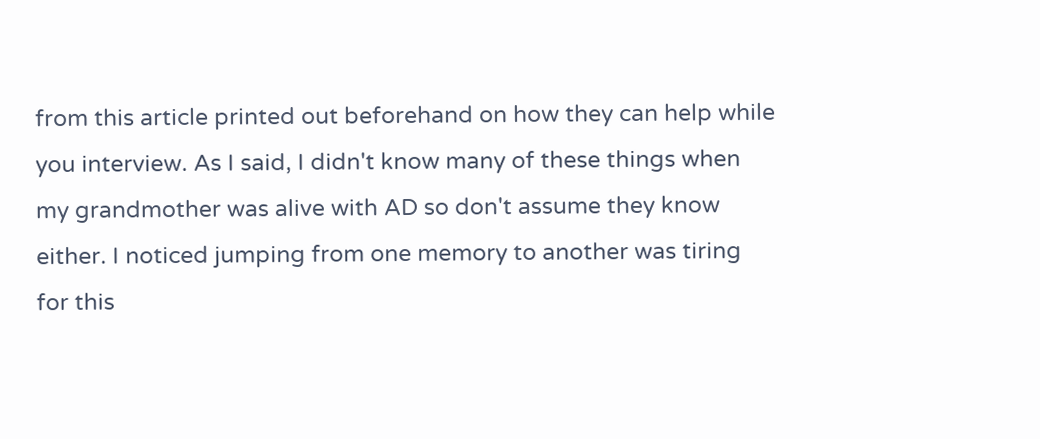from this article printed out beforehand on how they can help while you interview. As I said, I didn't know many of these things when my grandmother was alive with AD so don't assume they know either. I noticed jumping from one memory to another was tiring for this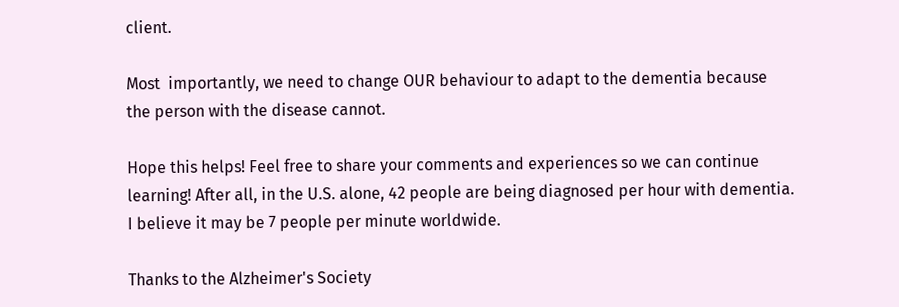client.

Most  importantly, we need to change OUR behaviour to adapt to the dementia because the person with the disease cannot.

Hope this helps! Feel free to share your comments and experiences so we can continue learning! After all, in the U.S. alone, 42 people are being diagnosed per hour with dementia. I believe it may be 7 people per minute worldwide.

Thanks to the Alzheimer's Society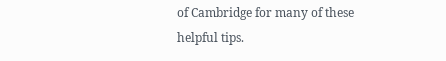of Cambridge for many of these helpful tips.